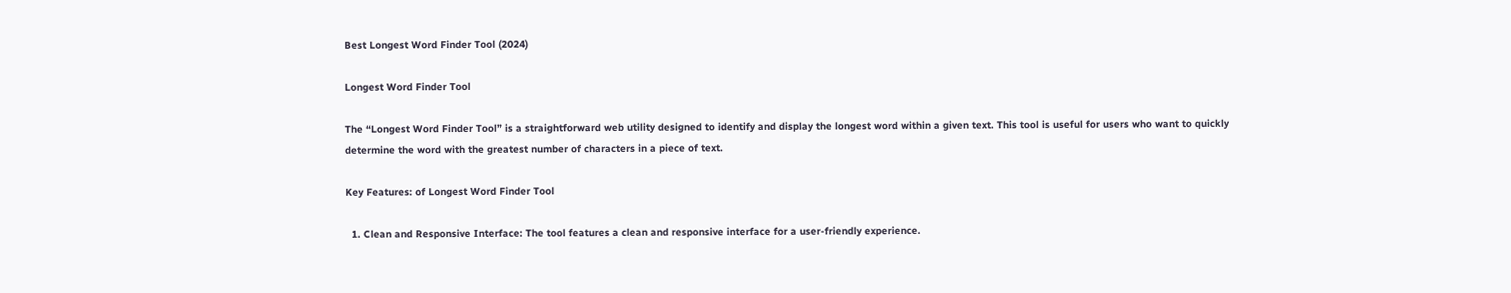Best Longest Word Finder Tool (2024)

Longest Word Finder Tool

The “Longest Word Finder Tool” is a straightforward web utility designed to identify and display the longest word within a given text. This tool is useful for users who want to quickly determine the word with the greatest number of characters in a piece of text.

Key Features: of Longest Word Finder Tool

  1. Clean and Responsive Interface: The tool features a clean and responsive interface for a user-friendly experience.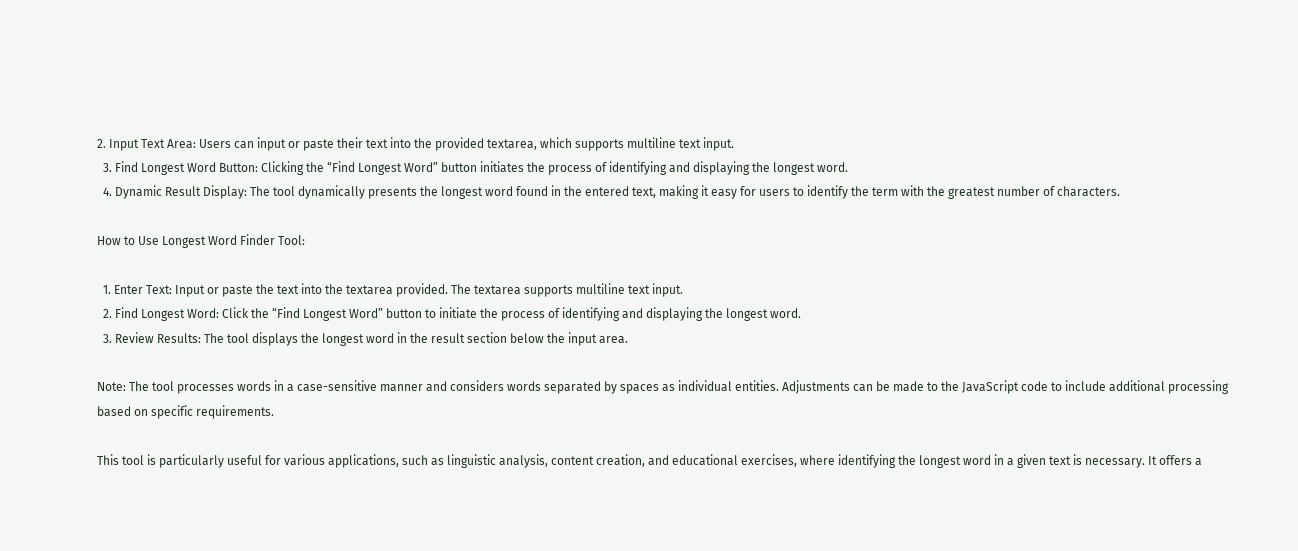2. Input Text Area: Users can input or paste their text into the provided textarea, which supports multiline text input.
  3. Find Longest Word Button: Clicking the “Find Longest Word” button initiates the process of identifying and displaying the longest word.
  4. Dynamic Result Display: The tool dynamically presents the longest word found in the entered text, making it easy for users to identify the term with the greatest number of characters.

How to Use Longest Word Finder Tool:

  1. Enter Text: Input or paste the text into the textarea provided. The textarea supports multiline text input.
  2. Find Longest Word: Click the “Find Longest Word” button to initiate the process of identifying and displaying the longest word.
  3. Review Results: The tool displays the longest word in the result section below the input area.

Note: The tool processes words in a case-sensitive manner and considers words separated by spaces as individual entities. Adjustments can be made to the JavaScript code to include additional processing based on specific requirements.

This tool is particularly useful for various applications, such as linguistic analysis, content creation, and educational exercises, where identifying the longest word in a given text is necessary. It offers a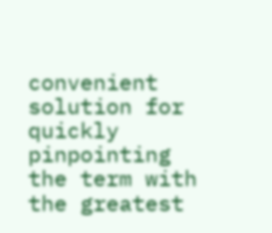convenient solution for quickly pinpointing the term with the greatest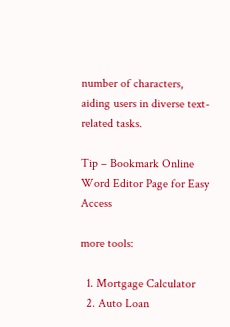number of characters, aiding users in diverse text-related tasks.

Tip – Bookmark Online Word Editor Page for Easy Access

more tools:

  1. Mortgage Calculator
  2. Auto Loan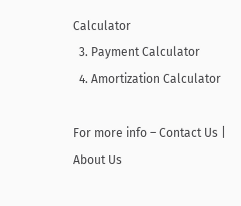Calculator
  3. Payment Calculator
  4. Amortization Calculator

For more info – Contact Us | About Us